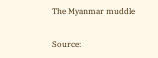The Myanmar muddle

Source: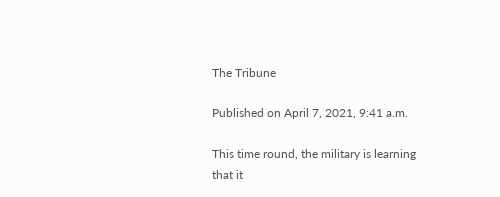The Tribune

Published on April 7, 2021, 9:41 a.m.

This time round, the military is learning that it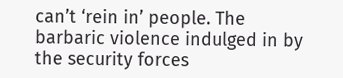can’t ‘rein in’ people. The barbaric violence indulged in by the security forces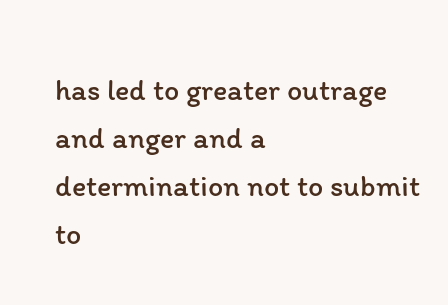has led to greater outrage and anger and a determination not to submit to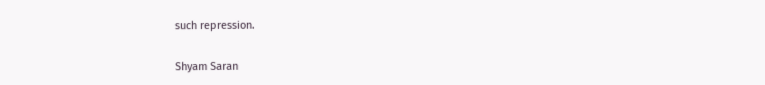such repression.

Shyam Saran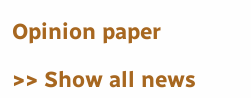Opinion paper

>> Show all news